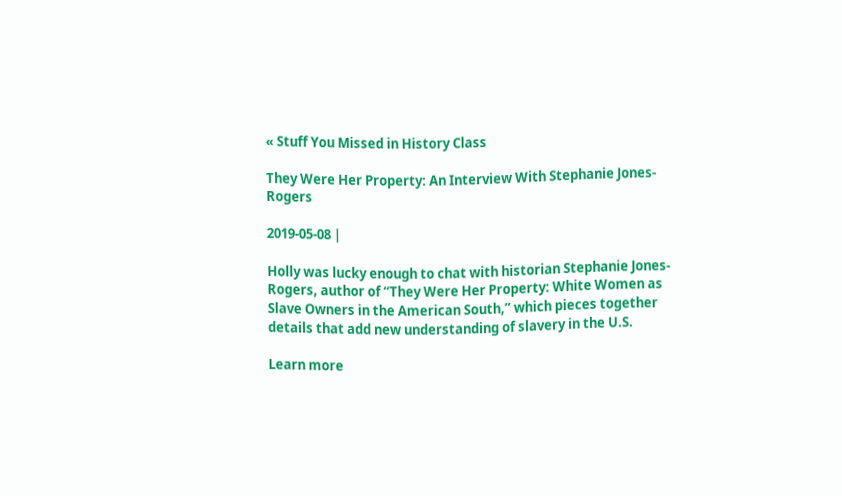« Stuff You Missed in History Class

They Were Her Property: An Interview With Stephanie Jones-Rogers

2019-05-08 |

Holly was lucky enough to chat with historian Stephanie Jones-Rogers, author of “They Were Her Property: White Women as Slave Owners in the American South,” which pieces together details that add new understanding of slavery in the U.S.

Learn more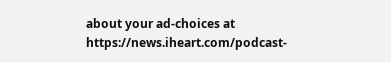about your ad-choices at https://news.iheart.com/podcast-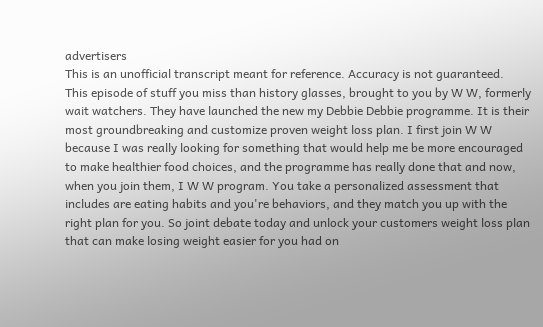advertisers
This is an unofficial transcript meant for reference. Accuracy is not guaranteed.
This episode of stuff you miss than history glasses, brought to you by W W, formerly wait watchers. They have launched the new my Debbie Debbie programme. It is their most groundbreaking and customize proven weight loss plan. I first join W W because I was really looking for something that would help me be more encouraged to make healthier food choices, and the programme has really done that and now, when you join them, I W W program. You take a personalized assessment that includes are eating habits and you're behaviors, and they match you up with the right plan for you. So joint debate today and unlock your customers weight loss plan that can make losing weight easier for you had on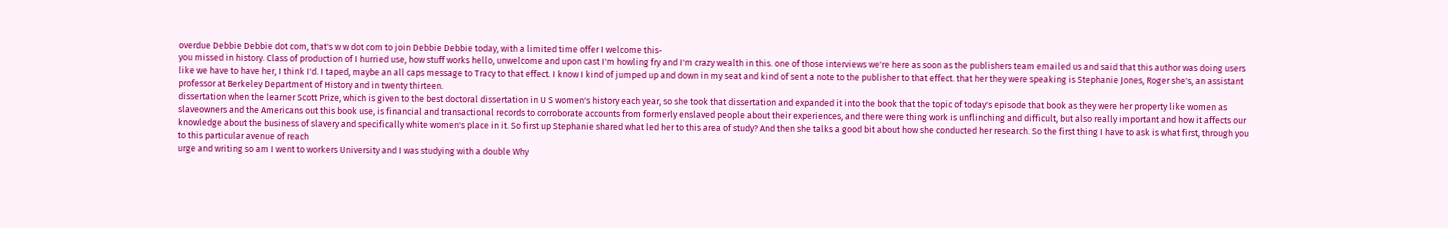overdue Debbie Debbie dot com, that's w w dot com to join Debbie Debbie today, with a limited time offer I welcome this-
you missed in history. Class of production of I hurried use, how stuff works hello, unwelcome and upon cast I'm howling fry and I'm crazy wealth in this. one of those interviews we're here as soon as the publishers team emailed us and said that this author was doing users like we have to have her, I think I'd. I taped, maybe an all caps message to Tracy to that effect. I know I kind of jumped up and down in my seat and kind of sent a note to the publisher to that effect. that her they were speaking is Stephanie Jones, Roger she's, an assistant professor at Berkeley Department of History and in twenty thirteen.
dissertation when the learner Scott Prize, which is given to the best doctoral dissertation in U S women's history each year, so she took that dissertation and expanded it into the book that the topic of today's episode that book as they were her property like women as slaveowners and the Americans out this book use, is financial and transactional records to corroborate accounts from formerly enslaved people about their experiences, and there were thing work is unflinching and difficult, but also really important and how it affects our knowledge about the business of slavery and specifically white women's place in it. So first up Stephanie shared what led her to this area of study? And then she talks a good bit about how she conducted her research. So the first thing I have to ask is what first, through you to this particular avenue of reach
urge and writing so am I went to workers University and I was studying with a double Why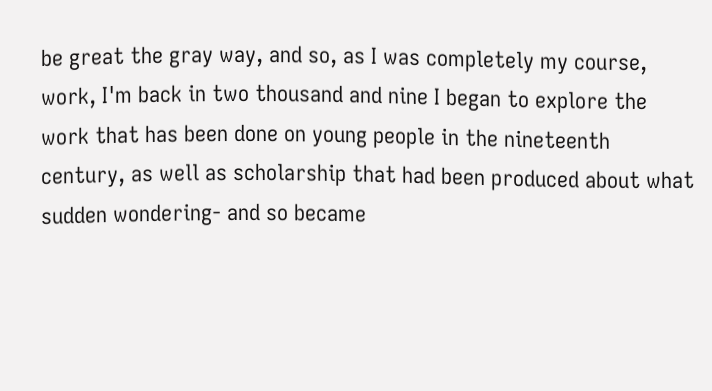be great the gray way, and so, as I was completely my course, work, I'm back in two thousand and nine I began to explore the work that has been done on young people in the nineteenth century, as well as scholarship that had been produced about what sudden wondering- and so became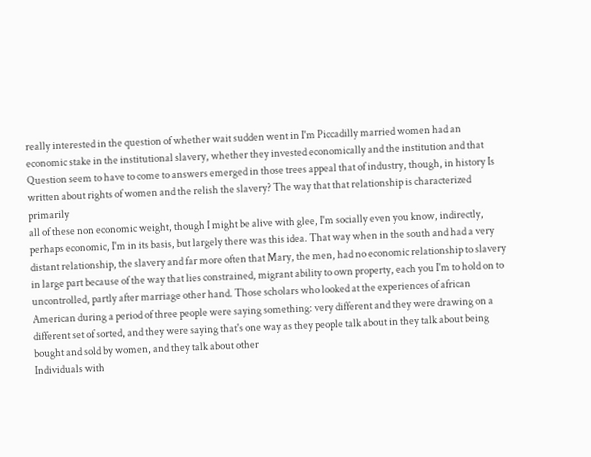really interested in the question of whether wait sudden went in I'm Piccadilly married women had an economic stake in the institutional slavery, whether they invested economically and the institution and that Question seem to have to come to answers emerged in those trees appeal that of industry, though, in history Is written about rights of women and the relish the slavery? The way that that relationship is characterized primarily
all of these non economic weight, though I might be alive with glee, I'm socially even you know, indirectly, perhaps economic, I'm in its basis, but largely there was this idea. That way when in the south and had a very distant relationship, the slavery and far more often that Mary, the men, had no economic relationship to slavery in large part because of the way that lies constrained, migrant ability to own property, each you I'm to hold on to uncontrolled, partly after marriage other hand. Those scholars who looked at the experiences of african American during a period of three people were saying something: very different and they were drawing on a different set of sorted, and they were saying that's one way as they people talk about in they talk about being bought and sold by women, and they talk about other
Individuals with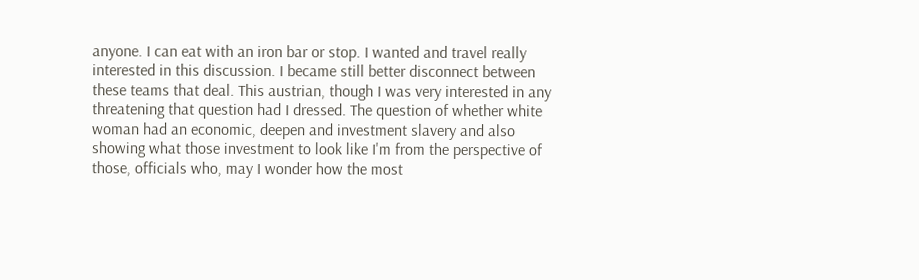anyone. I can eat with an iron bar or stop. I wanted and travel really interested in this discussion. I became still better disconnect between these teams that deal. This austrian, though I was very interested in any threatening that question had I dressed. The question of whether white woman had an economic, deepen and investment slavery and also showing what those investment to look like I'm from the perspective of those, officials who, may I wonder how the most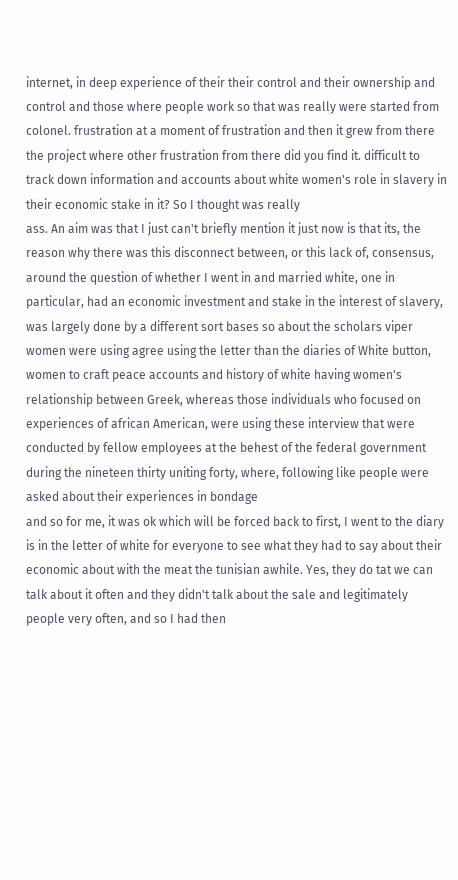internet, in deep experience of their their control and their ownership and control and those where people work so that was really were started from colonel. frustration at a moment of frustration and then it grew from there the project where other frustration from there did you find it. difficult to track down information and accounts about white women's role in slavery in their economic stake in it? So I thought was really
ass. An aim was that I just can't briefly mention it just now is that its, the reason why there was this disconnect between, or this lack of, consensus, around the question of whether I went in and married white, one in particular, had an economic investment and stake in the interest of slavery, was largely done by a different sort bases so about the scholars viper women were using agree using the letter than the diaries of White button, women to craft peace accounts and history of white having women's relationship between Greek, whereas those individuals who focused on experiences of african American, were using these interview that were conducted by fellow employees at the behest of the federal government during the nineteen thirty uniting forty, where, following like people were asked about their experiences in bondage
and so for me, it was ok which will be forced back to first, I went to the diary is in the letter of white for everyone to see what they had to say about their economic about with the meat the tunisian awhile. Yes, they do tat we can talk about it often and they didn't talk about the sale and legitimately people very often, and so I had then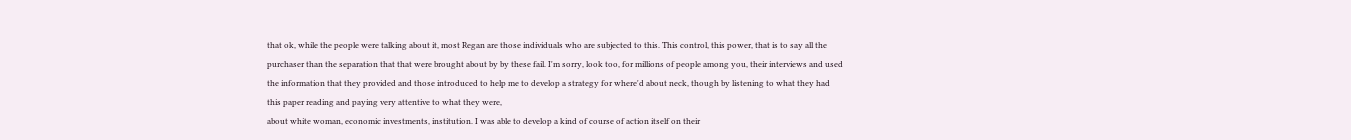that ok, while the people were talking about it, most Regan are those individuals who are subjected to this. This control, this power, that is to say all the purchaser than the separation that that were brought about by by these fail. I'm sorry, look too, for millions of people among you, their interviews and used the information that they provided and those introduced to help me to develop a strategy for where'd about neck, though by listening to what they had this paper reading and paying very attentive to what they were,
about white woman, economic investments, institution. I was able to develop a kind of course of action itself on their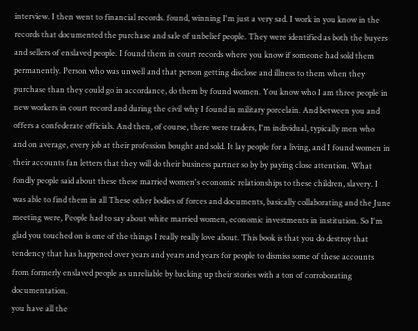interview. I then went to financial records. found, winning I'm just a very sad. I work in you know in the records that documented the purchase and sale of unbelief people. They were identified as both the buyers and sellers of enslaved people. I found them in court records where you know if someone had sold them permanently. Person who was unwell and that person getting disclose and illness to them when they purchase than they could go in accordance, do them by found women. You know who I am three people in new workers in court record and during the civil why I found in military porcelain. And between you and offers a confederate officials. And then, of course, there were traders, I'm individual, typically men who
and on average, every job at their profession bought and sold. It lay people for a living, and I found women in their accounts fan letters that they will do their business partner so by by paying close attention. What fondly people said about these these married women's economic relationships to these children, slavery. I was able to find them in all These other bodies of forces and documents, basically collaborating and the June meeting were, People had to say about white married women, economic investments in institution. So I'm glad you touched on is one of the things I really really love about. This book is that you do destroy that tendency that has happened over years and years and years for people to dismiss some of these accounts from formerly enslaved people as unreliable by backing up their stories with a ton of corroborating documentation.
you have all the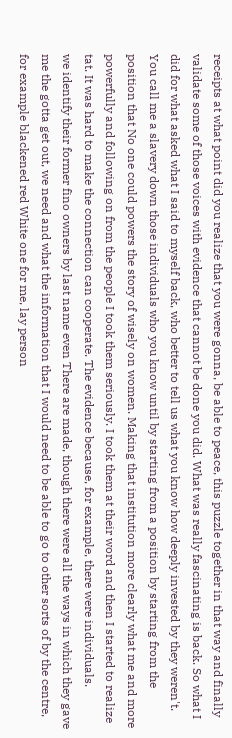receipts at what point did you realize that you were gonna, be able to peace, this puzzle together in that way and finally validate some of those voices with evidence that cannot be done you did. What was really fascinating is back. So what I did for what asked what I said to myself back, who better to tell us what you know how deeply invested by they weren't. You call me a slavery down those individuals who you know until by starting from a position by starting from the position that No one could powers the story of wisely on women. Making that institution more clearly what me and more powerfully and following on from the people I took them seriously. I took them at their word and then I started to realize tat. It was hard to make the connection can cooperate. The evidence because, for example, there were individuals.
we identify their former fino owners by last name even There are made, though there were all the ways in which they gave me the gotta get out, we need and what the information that I would need to be able to go to other sorts of by the centre, for example blackened red White one for me, lay person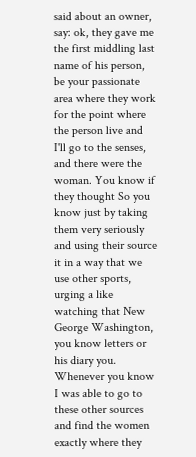said about an owner, say: ok, they gave me the first middling last name of his person, be your passionate area where they work for the point where the person live and I'll go to the senses, and there were the woman. You know if they thought So you know just by taking them very seriously and using their source it in a way that we use other sports, urging a like watching that New George Washington, you know letters or his diary you. Whenever you know I was able to go to these other sources and find the women exactly where they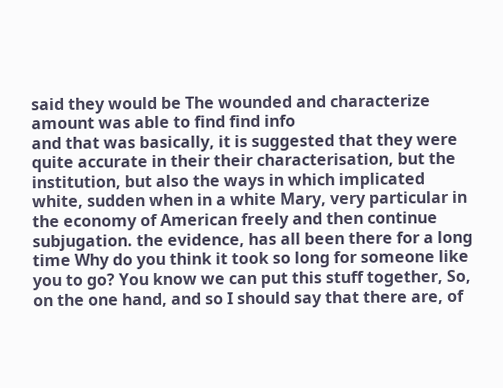said they would be The wounded and characterize amount was able to find find info
and that was basically, it is suggested that they were quite accurate in their their characterisation, but the institution, but also the ways in which implicated white, sudden when in a white Mary, very particular in the economy of American freely and then continue subjugation. the evidence, has all been there for a long time Why do you think it took so long for someone like you to go? You know we can put this stuff together, So, on the one hand, and so I should say that there are, of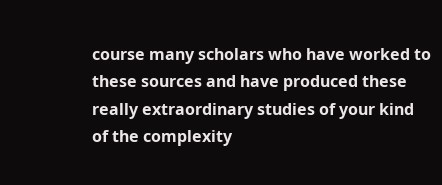course many scholars who have worked to these sources and have produced these really extraordinary studies of your kind of the complexity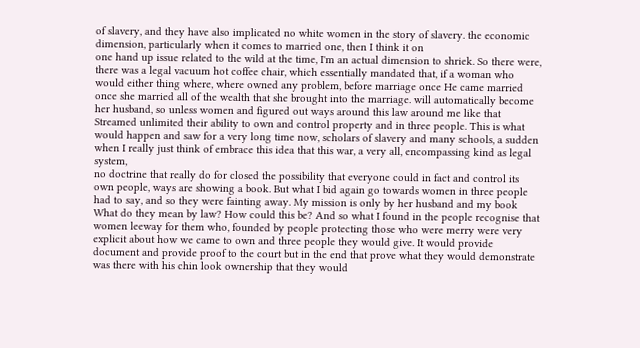of slavery, and they have also implicated no white women in the story of slavery. the economic dimension, particularly when it comes to married one, then I think it on
one hand up issue related to the wild at the time, I'm an actual dimension to shriek. So there were, there was a legal vacuum hot coffee chair, which essentially mandated that, if a woman who would either thing where, where owned any problem, before marriage once He came married once she married all of the wealth that she brought into the marriage. will automatically become her husband, so unless women and figured out ways around this law around me like that Streamed unlimited their ability to own and control property and in three people. This is what would happen and saw for a very long time now, scholars of slavery and many schools, a sudden when I really just think of embrace this idea that this war, a very all, encompassing kind as legal system,
no doctrine that really do for closed the possibility that everyone could in fact and control its own people, ways are showing a book. But what I bid again go towards women in three people had to say, and so they were fainting away. My mission is only by her husband and my book What do they mean by law? How could this be? And so what I found in the people recognise that women leeway for them who, founded by people protecting those who were merry were very explicit about how we came to own and three people they would give. It would provide document and provide proof to the court but in the end that prove what they would demonstrate was there with his chin look ownership that they would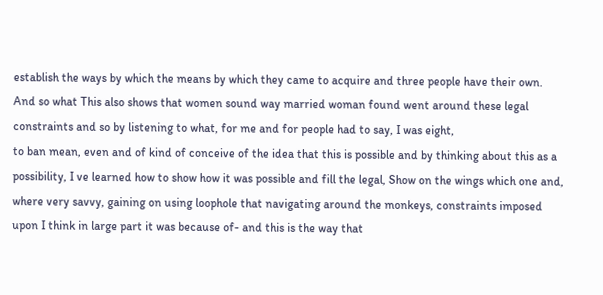establish the ways by which the means by which they came to acquire and three people have their own. And so what This also shows that women sound way married woman found went around these legal constraints and so by listening to what, for me and for people had to say, I was eight,
to ban mean, even and of kind of conceive of the idea that this is possible and by thinking about this as a possibility, I ve learned how to show how it was possible and fill the legal, Show on the wings which one and, where very savvy, gaining on using loophole that navigating around the monkeys, constraints imposed upon I think in large part it was because of- and this is the way that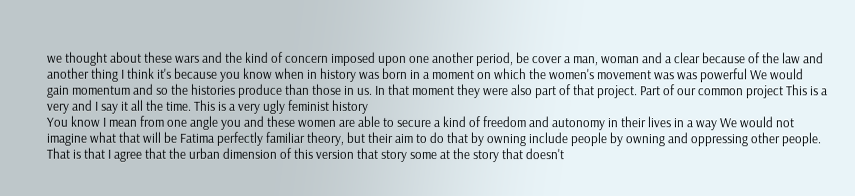we thought about these wars and the kind of concern imposed upon one another period, be cover a man, woman and a clear because of the law and another thing I think it's because you know when in history was born in a moment on which the women's movement was was powerful We would gain momentum and so the histories produce than those in us. In that moment they were also part of that project. Part of our common project This is a very and I say it all the time. This is a very ugly feminist history
You know I mean from one angle you and these women are able to secure a kind of freedom and autonomy in their lives in a way We would not imagine what that will be Fatima perfectly familiar theory, but their aim to do that by owning include people by owning and oppressing other people. That is that I agree that the urban dimension of this version that story some at the story that doesn't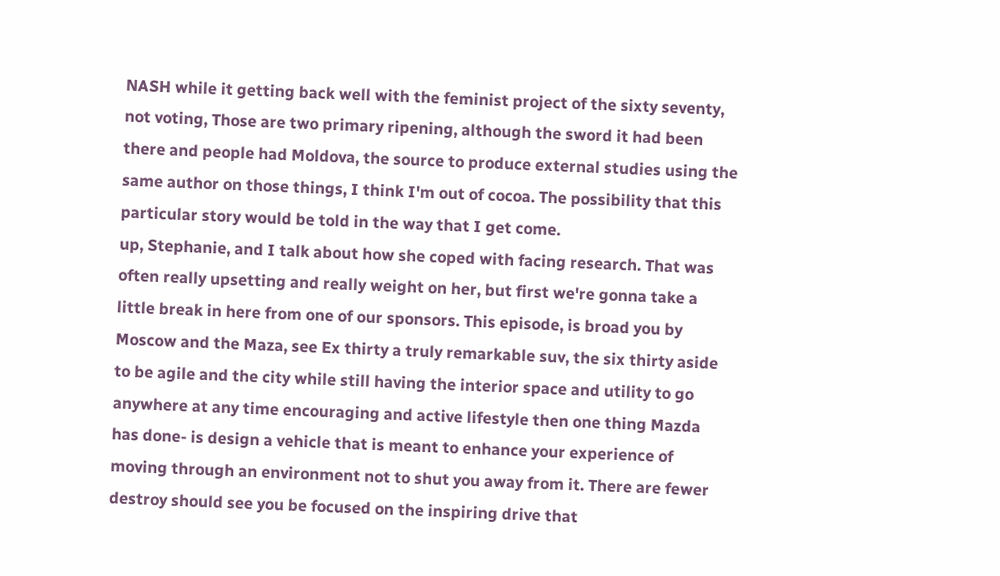NASH while it getting back well with the feminist project of the sixty seventy, not voting, Those are two primary ripening, although the sword it had been there and people had Moldova, the source to produce external studies using the same author on those things, I think I'm out of cocoa. The possibility that this particular story would be told in the way that I get come.
up, Stephanie, and I talk about how she coped with facing research. That was often really upsetting and really weight on her, but first we're gonna take a little break in here from one of our sponsors. This episode, is broad you by Moscow and the Maza, see Ex thirty a truly remarkable suv, the six thirty aside to be agile and the city while still having the interior space and utility to go anywhere at any time encouraging and active lifestyle then one thing Mazda has done- is design a vehicle that is meant to enhance your experience of moving through an environment not to shut you away from it. There are fewer destroy should see you be focused on the inspiring drive that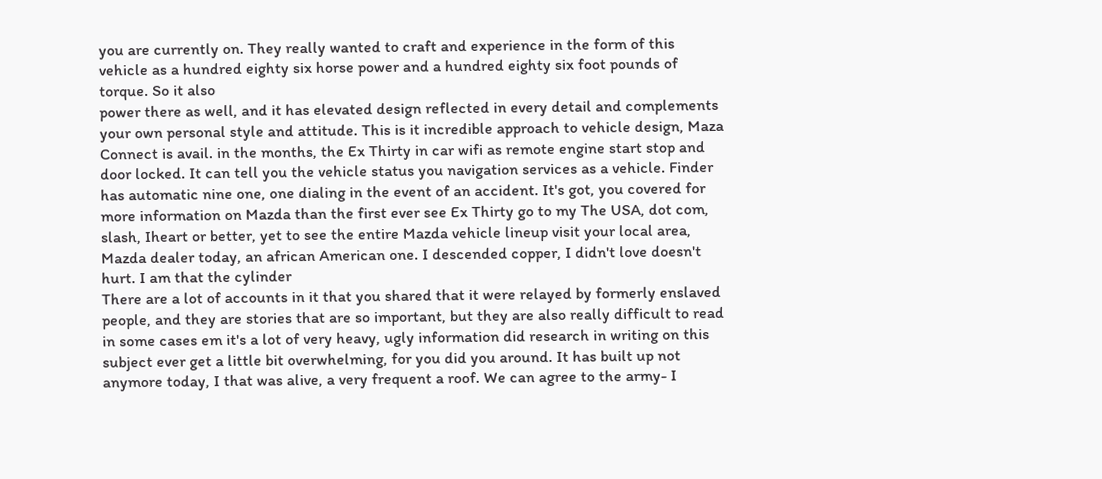you are currently on. They really wanted to craft and experience in the form of this vehicle as a hundred eighty six horse power and a hundred eighty six foot pounds of torque. So it also
power there as well, and it has elevated design reflected in every detail and complements your own personal style and attitude. This is it incredible approach to vehicle design, Maza Connect is avail. in the months, the Ex Thirty in car wifi as remote engine start stop and door locked. It can tell you the vehicle status you navigation services as a vehicle. Finder has automatic nine one, one dialing in the event of an accident. It's got, you covered for more information on Mazda than the first ever see Ex Thirty go to my The USA, dot com, slash, Iheart or better, yet to see the entire Mazda vehicle lineup visit your local area, Mazda dealer today, an african American one. I descended copper, I didn't love doesn't hurt. I am that the cylinder
There are a lot of accounts in it that you shared that it were relayed by formerly enslaved people, and they are stories that are so important, but they are also really difficult to read in some cases em it's a lot of very heavy, ugly information did research in writing on this subject ever get a little bit overwhelming, for you did you around. It has built up not anymore today, I that was alive, a very frequent a roof. We can agree to the army- I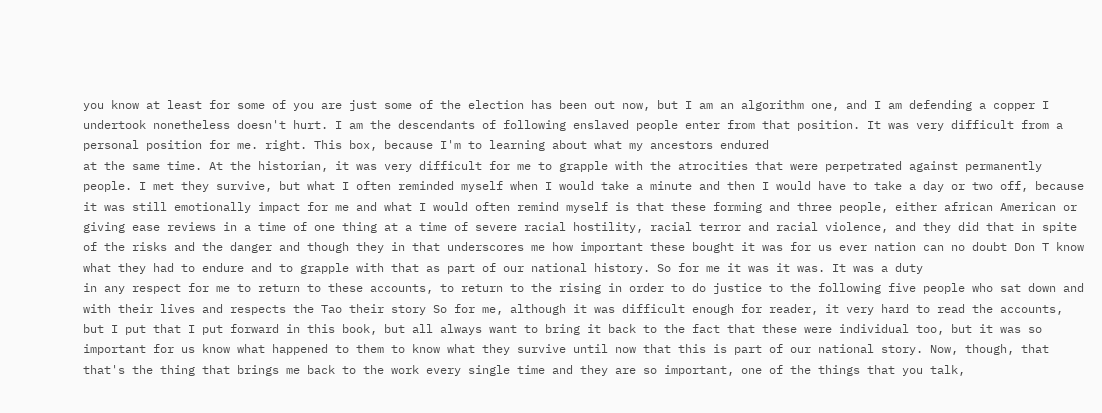you know at least for some of you are just some of the election has been out now, but I am an algorithm one, and I am defending a copper I undertook nonetheless doesn't hurt. I am the descendants of following enslaved people enter from that position. It was very difficult from a personal position for me. right. This box, because I'm to learning about what my ancestors endured
at the same time. At the historian, it was very difficult for me to grapple with the atrocities that were perpetrated against permanently people. I met they survive, but what I often reminded myself when I would take a minute and then I would have to take a day or two off, because it was still emotionally impact for me and what I would often remind myself is that these forming and three people, either african American or giving ease reviews in a time of one thing at a time of severe racial hostility, racial terror and racial violence, and they did that in spite of the risks and the danger and though they in that underscores me how important these bought it was for us ever nation can no doubt Don T know what they had to endure and to grapple with that as part of our national history. So for me it was it was. It was a duty
in any respect for me to return to these accounts, to return to the rising in order to do justice to the following five people who sat down and with their lives and respects the Tao their story So for me, although it was difficult enough for reader, it very hard to read the accounts, but I put that I put forward in this book, but all always want to bring it back to the fact that these were individual too, but it was so important for us know what happened to them to know what they survive until now that this is part of our national story. Now, though, that that's the thing that brings me back to the work every single time and they are so important, one of the things that you talk,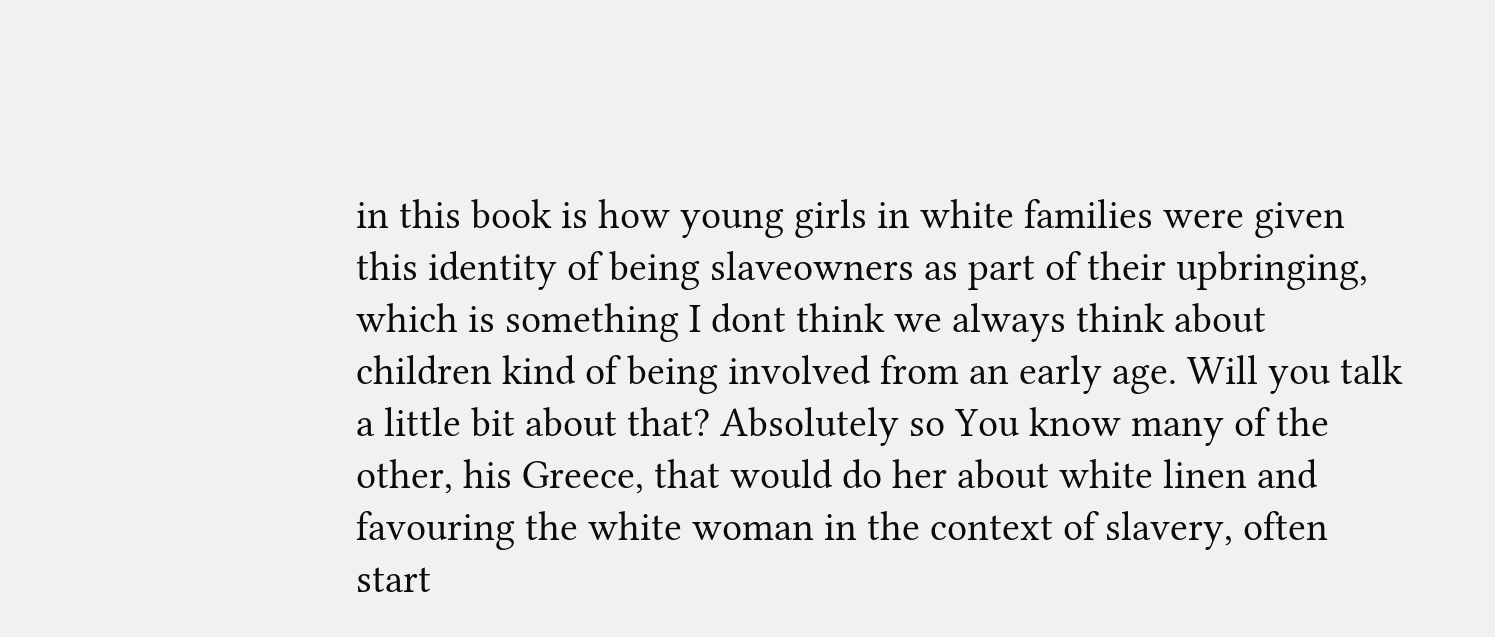in this book is how young girls in white families were given this identity of being slaveowners as part of their upbringing, which is something I dont think we always think about children kind of being involved from an early age. Will you talk a little bit about that? Absolutely so You know many of the other, his Greece, that would do her about white linen and favouring the white woman in the context of slavery, often start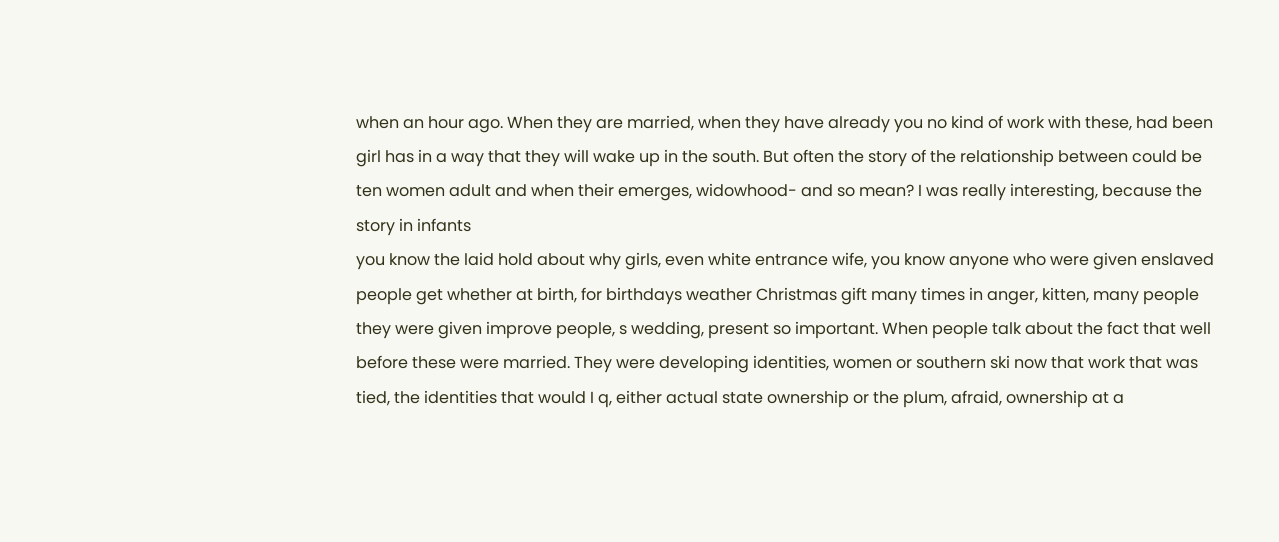when an hour ago. When they are married, when they have already you no kind of work with these, had been girl has in a way that they will wake up in the south. But often the story of the relationship between could be ten women adult and when their emerges, widowhood- and so mean? I was really interesting, because the story in infants
you know the laid hold about why girls, even white entrance wife, you know anyone who were given enslaved people get whether at birth, for birthdays weather Christmas gift many times in anger, kitten, many people they were given improve people, s wedding, present so important. When people talk about the fact that well before these were married. They were developing identities, women or southern ski now that work that was tied, the identities that would I q, either actual state ownership or the plum, afraid, ownership at a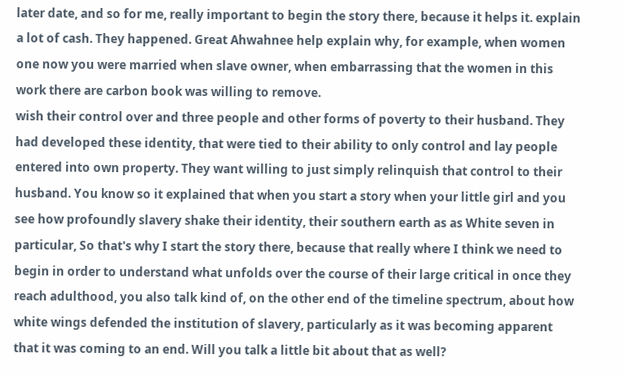later date, and so for me, really important to begin the story there, because it helps it. explain a lot of cash. They happened. Great Ahwahnee help explain why, for example, when women one now you were married when slave owner, when embarrassing that the women in this work there are carbon book was willing to remove.
wish their control over and three people and other forms of poverty to their husband. They had developed these identity, that were tied to their ability to only control and lay people entered into own property. They want willing to just simply relinquish that control to their husband. You know so it explained that when you start a story when your little girl and you see how profoundly slavery shake their identity, their southern earth as as White seven in particular, So that's why I start the story there, because that really where I think we need to begin in order to understand what unfolds over the course of their large critical in once they reach adulthood, you also talk kind of, on the other end of the timeline spectrum, about how white wings defended the institution of slavery, particularly as it was becoming apparent that it was coming to an end. Will you talk a little bit about that as well?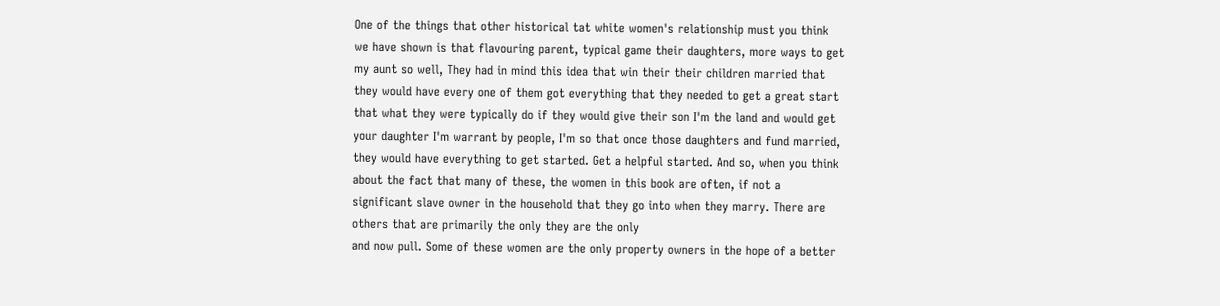One of the things that other historical tat white women's relationship must you think we have shown is that flavouring parent, typical game their daughters, more ways to get my aunt so well, They had in mind this idea that win their their children married that they would have every one of them got everything that they needed to get a great start that what they were typically do if they would give their son I'm the land and would get your daughter I'm warrant by people, I'm so that once those daughters and fund married, they would have everything to get started. Get a helpful started. And so, when you think about the fact that many of these, the women in this book are often, if not a significant slave owner in the household that they go into when they marry. There are others that are primarily the only they are the only
and now pull. Some of these women are the only property owners in the hope of a better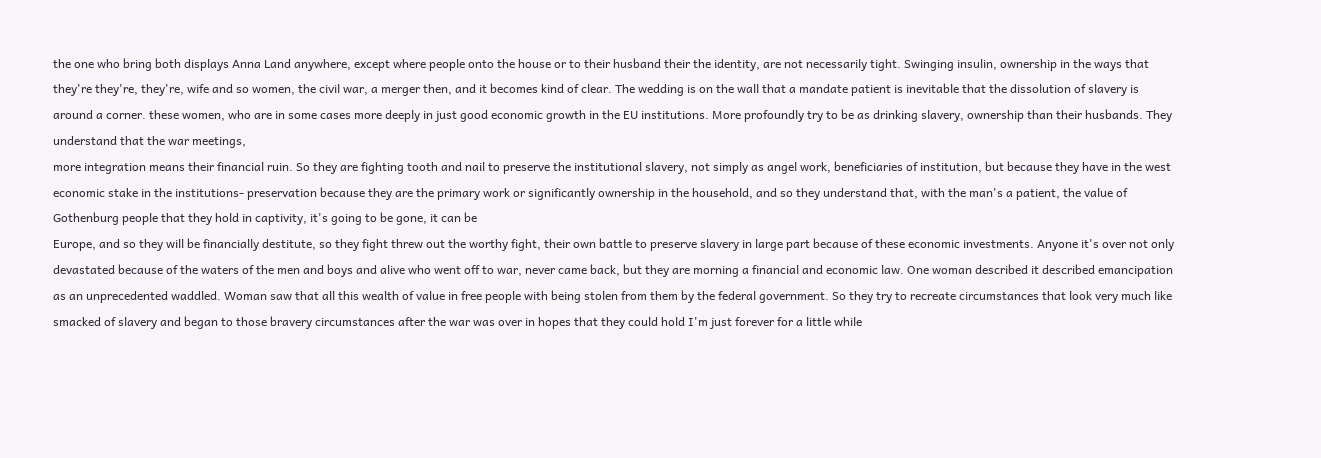the one who bring both displays Anna Land anywhere, except where people onto the house or to their husband their the identity, are not necessarily tight. Swinging insulin, ownership in the ways that they're they're, they're, wife and so women, the civil war, a merger then, and it becomes kind of clear. The wedding is on the wall that a mandate patient is inevitable that the dissolution of slavery is around a corner. these women, who are in some cases more deeply in just good economic growth in the EU institutions. More profoundly try to be as drinking slavery, ownership than their husbands. They understand that the war meetings,
more integration means their financial ruin. So they are fighting tooth and nail to preserve the institutional slavery, not simply as angel work, beneficiaries of institution, but because they have in the west economic stake in the institutions- preservation because they are the primary work or significantly ownership in the household, and so they understand that, with the man's a patient, the value of Gothenburg people that they hold in captivity, it's going to be gone, it can be
Europe, and so they will be financially destitute, so they fight threw out the worthy fight, their own battle to preserve slavery in large part because of these economic investments. Anyone it's over not only devastated because of the waters of the men and boys and alive who went off to war, never came back, but they are morning a financial and economic law. One woman described it described emancipation as an unprecedented waddled. Woman saw that all this wealth of value in free people with being stolen from them by the federal government. So they try to recreate circumstances that look very much like smacked of slavery and began to those bravery circumstances after the war was over in hopes that they could hold I'm just forever for a little while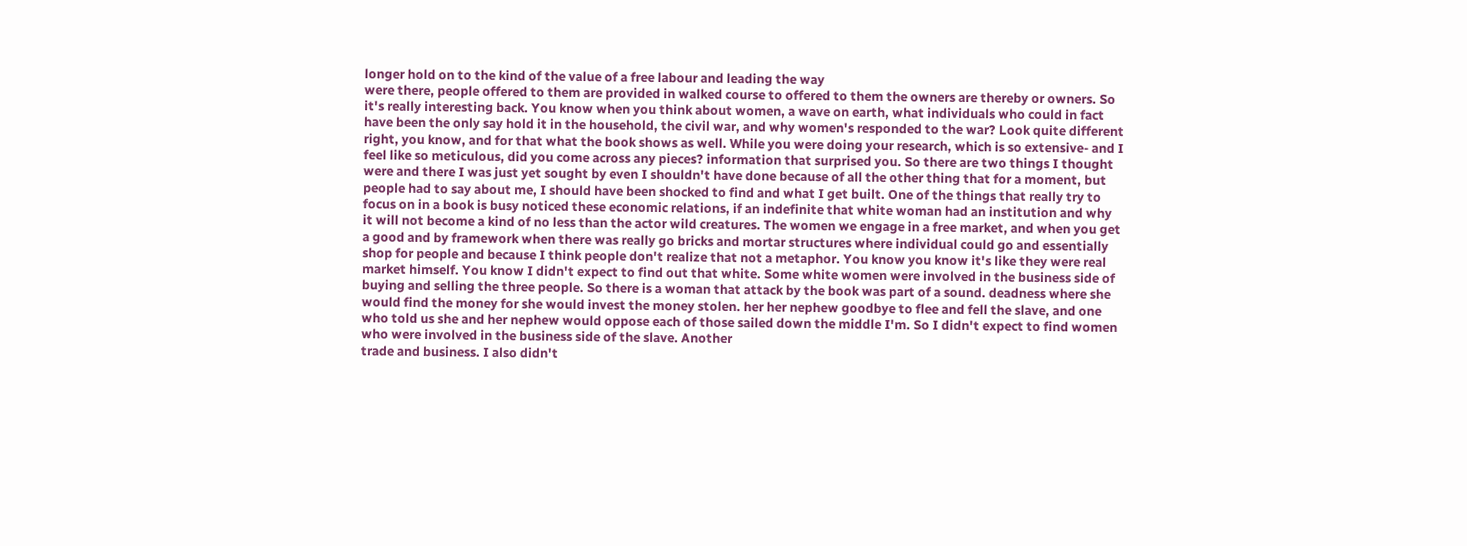longer hold on to the kind of the value of a free labour and leading the way
were there, people offered to them are provided in walked course to offered to them the owners are thereby or owners. So it's really interesting back. You know when you think about women, a wave on earth, what individuals who could in fact have been the only say hold it in the household, the civil war, and why women's responded to the war? Look quite different right, you know, and for that what the book shows as well. While you were doing your research, which is so extensive- and I feel like so meticulous, did you come across any pieces? information that surprised you. So there are two things I thought were and there I was just yet sought by even I shouldn't have done because of all the other thing that for a moment, but people had to say about me, I should have been shocked to find and what I get built. One of the things that really try to focus on in a book is busy noticed these economic relations, if an indefinite that white woman had an institution and why
it will not become a kind of no less than the actor wild creatures. The women we engage in a free market, and when you get a good and by framework when there was really go bricks and mortar structures where individual could go and essentially shop for people and because I think people don't realize that not a metaphor. You know you know it's like they were real market himself. You know I didn't expect to find out that white. Some white women were involved in the business side of buying and selling the three people. So there is a woman that attack by the book was part of a sound. deadness where she would find the money for she would invest the money stolen. her her nephew goodbye to flee and fell the slave, and one who told us she and her nephew would oppose each of those sailed down the middle I'm. So I didn't expect to find women who were involved in the business side of the slave. Another
trade and business. I also didn't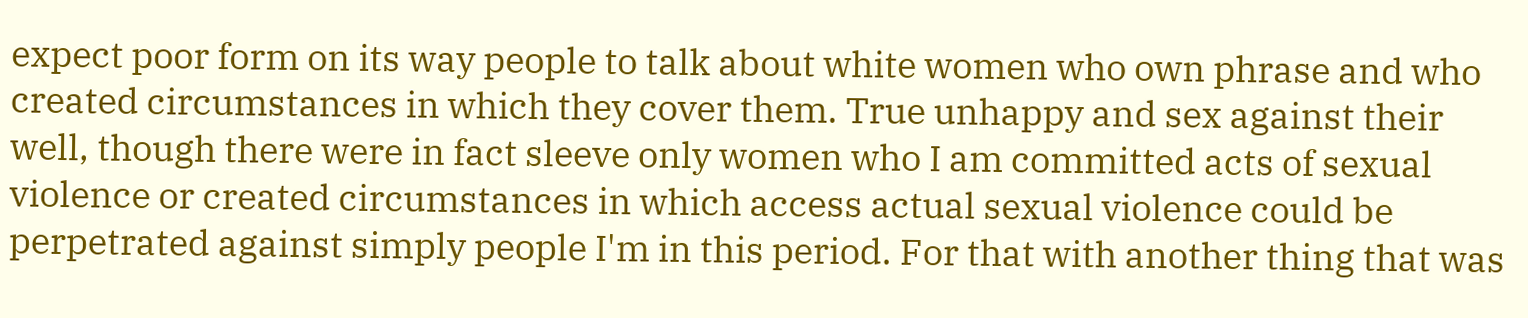expect poor form on its way people to talk about white women who own phrase and who created circumstances in which they cover them. True unhappy and sex against their well, though there were in fact sleeve only women who I am committed acts of sexual violence or created circumstances in which access actual sexual violence could be perpetrated against simply people I'm in this period. For that with another thing that was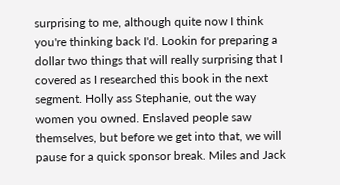surprising to me, although quite now I think you're thinking back I'd. Lookin for preparing a dollar two things that will really surprising that I covered as I researched this book in the next segment. Holly ass Stephanie, out the way women you owned. Enslaved people saw themselves, but before we get into that, we will pause for a quick sponsor break. Miles and Jack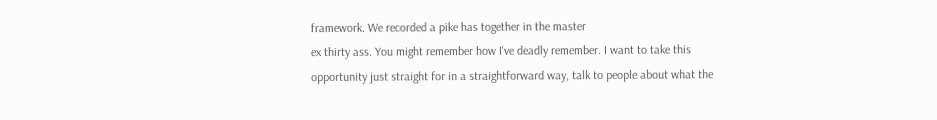framework. We recorded a pike has together in the master
ex thirty ass. You might remember how I've deadly remember. I want to take this opportunity just straight for in a straightforward way, talk to people about what the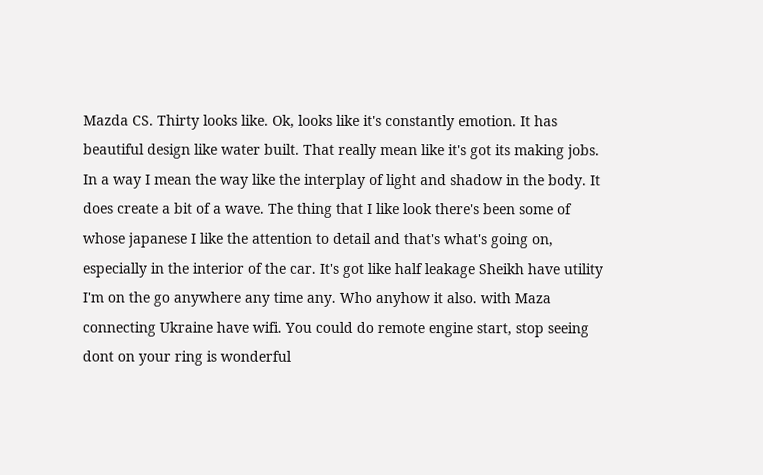Mazda CS. Thirty looks like. Ok, looks like it's constantly emotion. It has beautiful design like water built. That really mean like it's got its making jobs. In a way I mean the way like the interplay of light and shadow in the body. It does create a bit of a wave. The thing that I like look there's been some of whose japanese I like the attention to detail and that's what's going on, especially in the interior of the car. It's got like half leakage Sheikh have utility I'm on the go anywhere any time any. Who anyhow it also. with Maza connecting Ukraine have wifi. You could do remote engine start, stop seeing dont on your ring is wonderful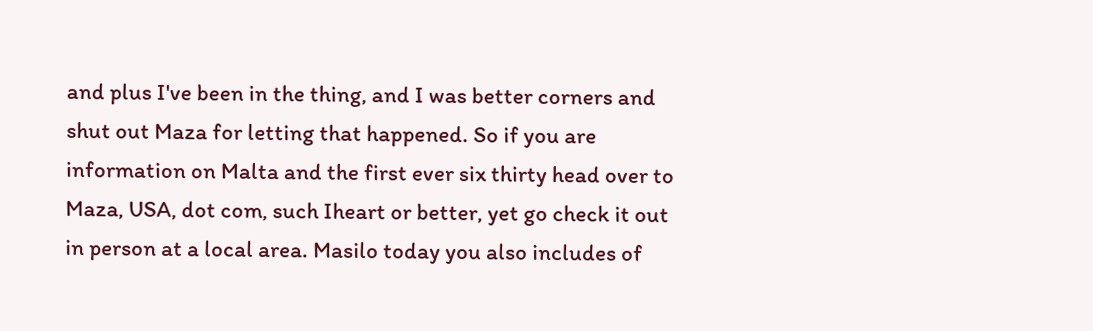and plus I've been in the thing, and I was better corners and shut out Maza for letting that happened. So if you are
information on Malta and the first ever six thirty head over to Maza, USA, dot com, such Iheart or better, yet go check it out in person at a local area. Masilo today you also includes of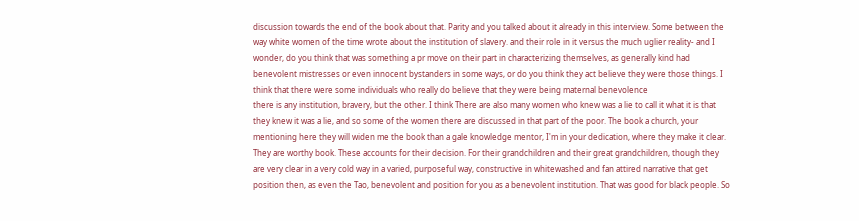discussion towards the end of the book about that. Parity and you talked about it already in this interview. Some between the way white women of the time wrote about the institution of slavery. and their role in it versus the much uglier reality- and I wonder, do you think that was something a pr move on their part in characterizing themselves, as generally kind had benevolent mistresses or even innocent bystanders in some ways, or do you think they act believe they were those things. I think that there were some individuals who really do believe that they were being maternal benevolence
there is any institution, bravery, but the other. I think There are also many women who knew was a lie to call it what it is that they knew it was a lie, and so some of the women there are discussed in that part of the poor. The book a church, your mentioning here they will widen me the book than a gale knowledge mentor, I'm in your dedication, where they make it clear. They are worthy book. These accounts for their decision. For their grandchildren and their great grandchildren, though they are very clear in a very cold way in a varied, purposeful way, constructive in whitewashed and fan attired narrative that get position then, as even the Tao, benevolent and position for you as a benevolent institution. That was good for black people. So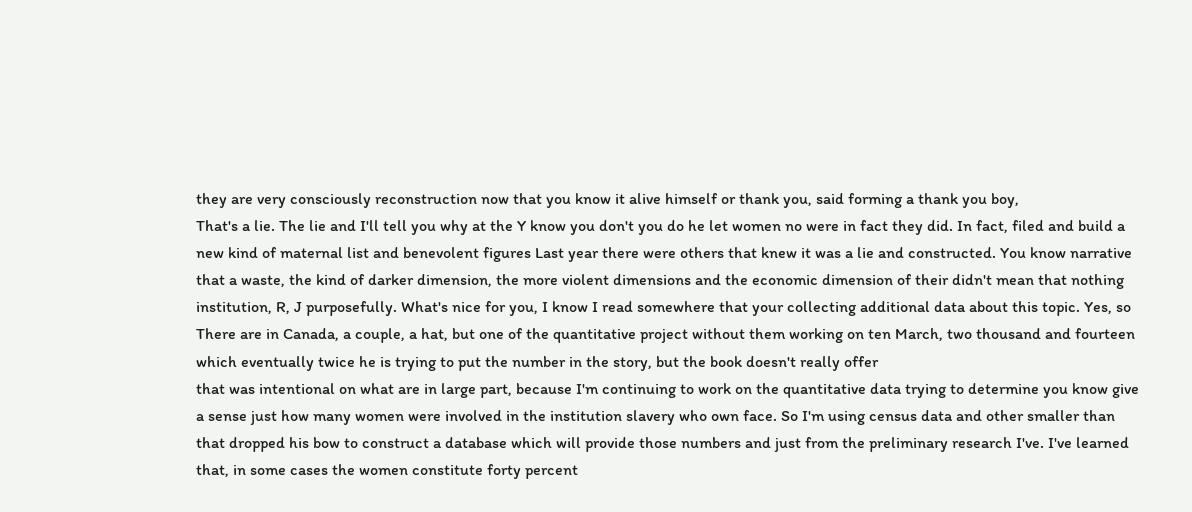they are very consciously reconstruction now that you know it alive himself or thank you, said forming a thank you boy,
That's a lie. The lie and I'll tell you why at the Y know you don't you do he let women no were in fact they did. In fact, filed and build a new kind of maternal list and benevolent figures Last year there were others that knew it was a lie and constructed. You know narrative that a waste, the kind of darker dimension, the more violent dimensions and the economic dimension of their didn't mean that nothing institution, R, J purposefully. What's nice for you, I know I read somewhere that your collecting additional data about this topic. Yes, so There are in Canada, a couple, a hat, but one of the quantitative project without them working on ten March, two thousand and fourteen which eventually twice he is trying to put the number in the story, but the book doesn't really offer
that was intentional on what are in large part, because I'm continuing to work on the quantitative data trying to determine you know give a sense just how many women were involved in the institution slavery who own face. So I'm using census data and other smaller than that dropped his bow to construct a database which will provide those numbers and just from the preliminary research I've. I've learned that, in some cases the women constitute forty percent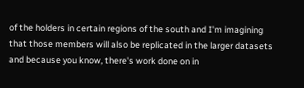of the holders in certain regions of the south and I'm imagining that those members will also be replicated in the larger datasets and because you know, there's work done on in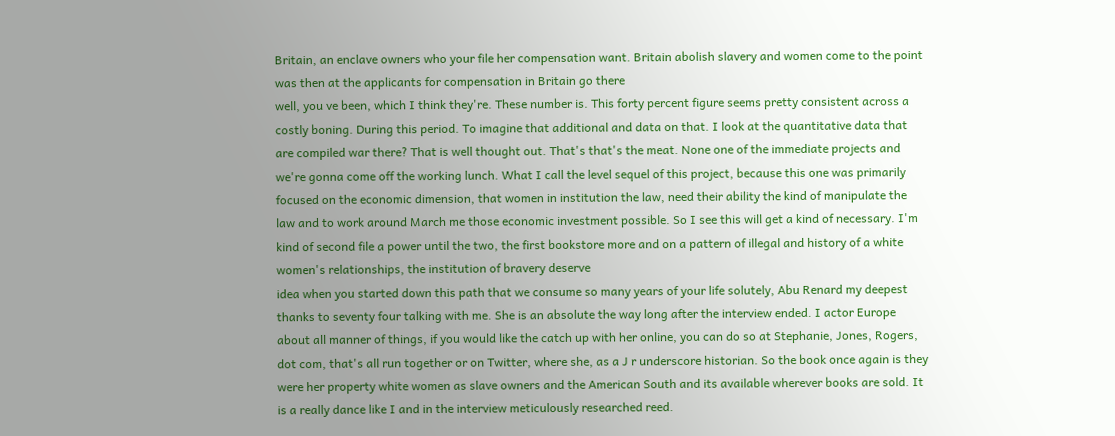Britain, an enclave owners who your file her compensation want. Britain abolish slavery and women come to the point was then at the applicants for compensation in Britain go there
well, you ve been, which I think they're. These number is. This forty percent figure seems pretty consistent across a costly boning. During this period. To imagine that additional and data on that. I look at the quantitative data that are compiled war there? That is well thought out. That's that's the meat. None one of the immediate projects and we're gonna come off the working lunch. What I call the level sequel of this project, because this one was primarily focused on the economic dimension, that women in institution the law, need their ability the kind of manipulate the law and to work around March me those economic investment possible. So I see this will get a kind of necessary. I'm kind of second file a power until the two, the first bookstore more and on a pattern of illegal and history of a white women's relationships, the institution of bravery deserve
idea when you started down this path that we consume so many years of your life solutely, Abu Renard my deepest thanks to seventy four talking with me. She is an absolute the way long after the interview ended. I actor Europe about all manner of things, if you would like the catch up with her online, you can do so at Stephanie, Jones, Rogers, dot com, that's all run together or on Twitter, where she, as a J r underscore historian. So the book once again is they were her property white women as slave owners and the American South and its available wherever books are sold. It is a really dance like I and in the interview meticulously researched reed.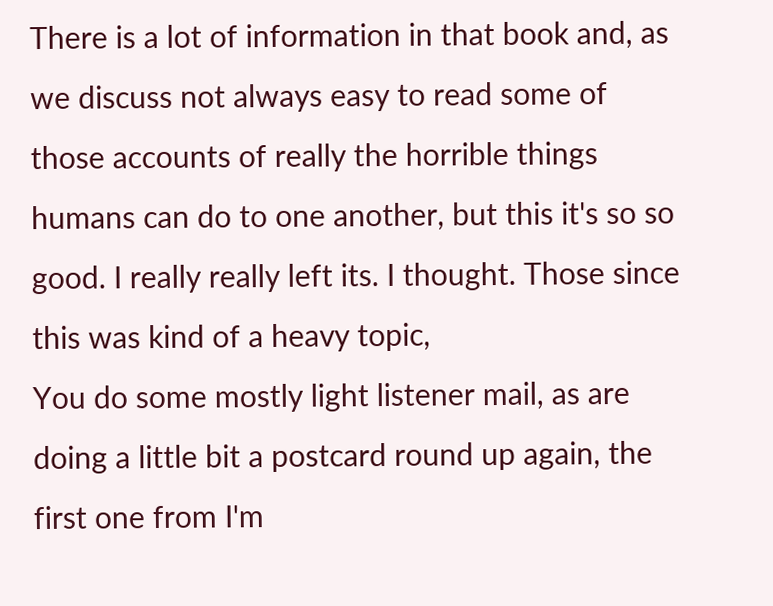There is a lot of information in that book and, as we discuss not always easy to read some of those accounts of really the horrible things humans can do to one another, but this it's so so good. I really really left its. I thought. Those since this was kind of a heavy topic,
You do some mostly light listener mail, as are doing a little bit a postcard round up again, the first one from I'm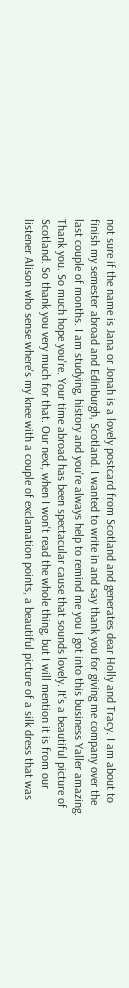not sure if the name is Jana or Jonah is a lovely postcard from Scotland and generates dear Holly and Tracy. I am about to finish my semester abroad and Edinburgh, Scotland. I wanted to write in and say thank you for giving me company over the last couple of months. I am studying, history and you're always help to remind me you I got into this business Yaller amazing. Thank you. So much hope you're. Your time abroad has been spectacular cause that sounds lovely. It's a beautiful picture of Scotland. So thank you very much for that. Our next, when I won't read the whole thing, but I will mention it is from our listener Alison who sense where's my knee with a couple of exclamation points, a beautiful picture of a silk dress that was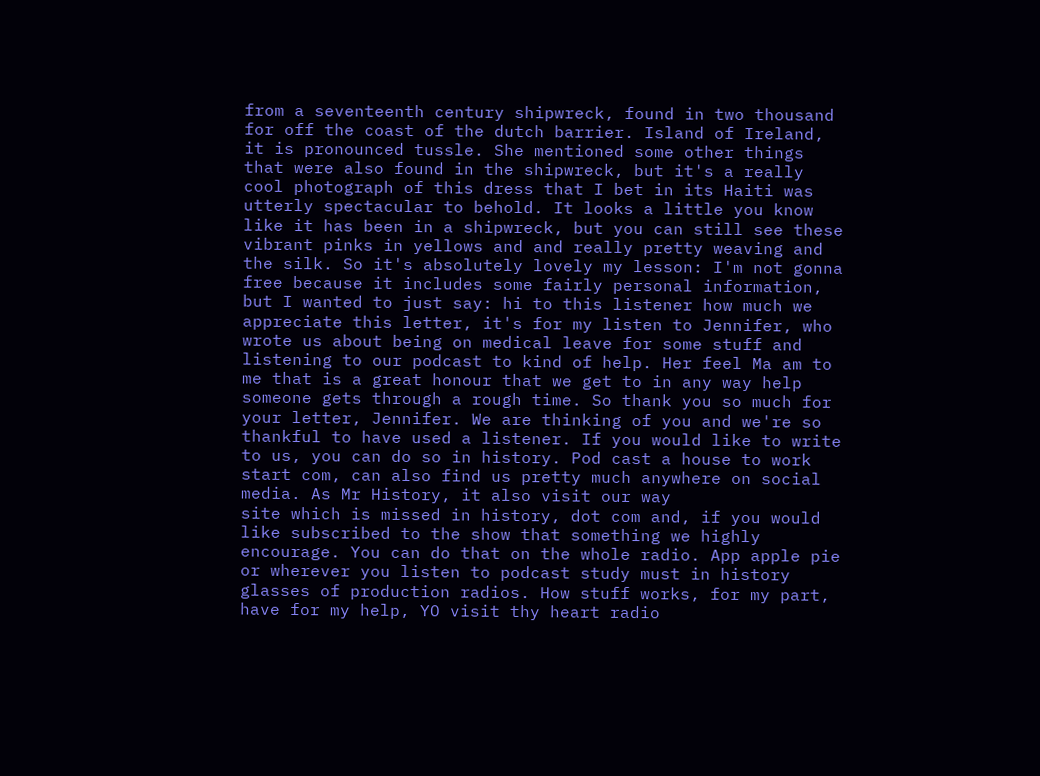from a seventeenth century shipwreck, found in two thousand for off the coast of the dutch barrier. Island of Ireland,
it is pronounced tussle. She mentioned some other things that were also found in the shipwreck, but it's a really cool photograph of this dress that I bet in its Haiti was utterly spectacular to behold. It looks a little you know like it has been in a shipwreck, but you can still see these vibrant pinks in yellows and and really pretty weaving and the silk. So it's absolutely lovely my lesson: I'm not gonna free because it includes some fairly personal information, but I wanted to just say: hi to this listener how much we appreciate this letter, it's for my listen to Jennifer, who wrote us about being on medical leave for some stuff and listening to our podcast to kind of help. Her feel Ma am to me that is a great honour that we get to in any way help someone gets through a rough time. So thank you so much for your letter, Jennifer. We are thinking of you and we're so thankful to have used a listener. If you would like to write to us, you can do so in history. Pod cast a house to work start com, can also find us pretty much anywhere on social media. As Mr History, it also visit our way
site which is missed in history, dot com and, if you would like subscribed to the show that something we highly encourage. You can do that on the whole radio. App apple pie or wherever you listen to podcast study must in history glasses of production radios. How stuff works, for my part, have for my help, YO visit thy heart radio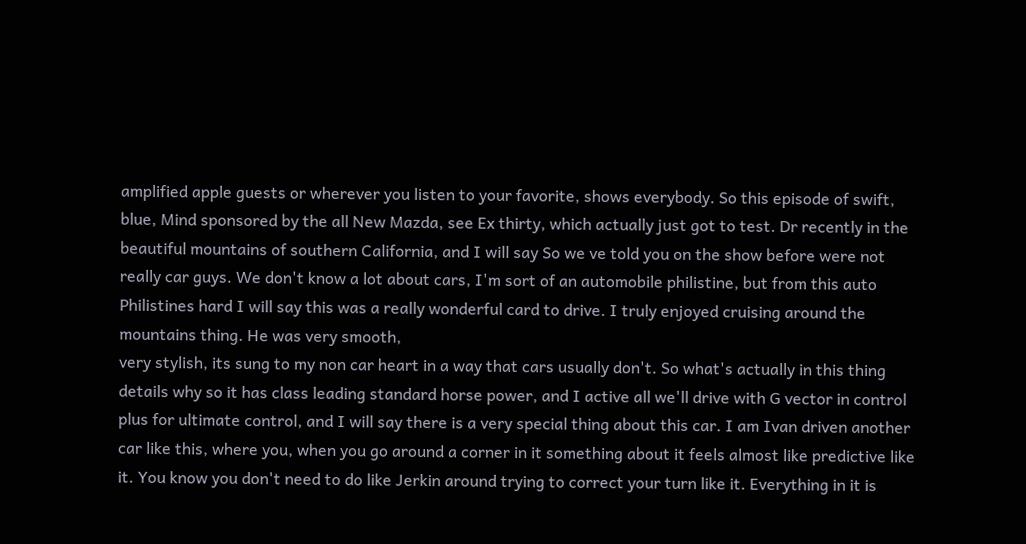amplified apple guests or wherever you listen to your favorite, shows everybody. So this episode of swift, blue, Mind sponsored by the all New Mazda, see Ex thirty, which actually just got to test. Dr recently in the beautiful mountains of southern California, and I will say So we ve told you on the show before were not really car guys. We don't know a lot about cars, I'm sort of an automobile philistine, but from this auto Philistines hard I will say this was a really wonderful card to drive. I truly enjoyed cruising around the mountains thing. He was very smooth,
very stylish, its sung to my non car heart in a way that cars usually don't. So what's actually in this thing details why so it has class leading standard horse power, and I active all we'll drive with G vector in control plus for ultimate control, and I will say there is a very special thing about this car. I am Ivan driven another car like this, where you, when you go around a corner in it something about it feels almost like predictive like it. You know you don't need to do like Jerkin around trying to correct your turn like it. Everything in it is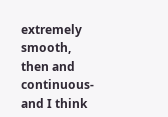extremely smooth, then and continuous- and I think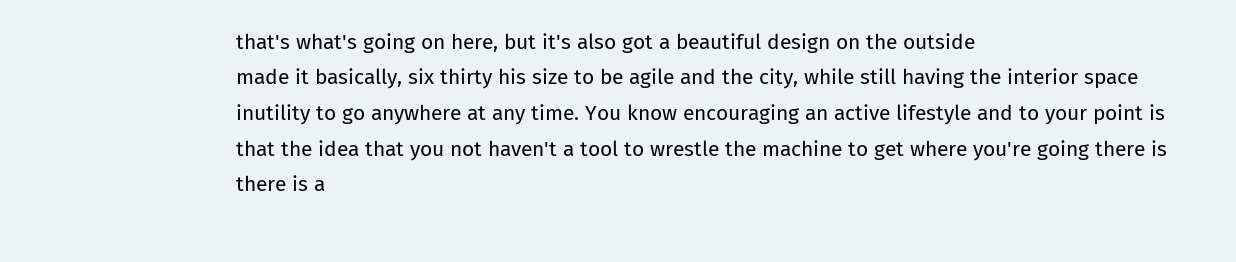that's what's going on here, but it's also got a beautiful design on the outside
made it basically, six thirty his size to be agile and the city, while still having the interior space inutility to go anywhere at any time. You know encouraging an active lifestyle and to your point is that the idea that you not haven't a tool to wrestle the machine to get where you're going there is there is a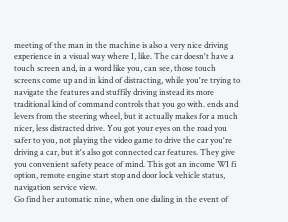meeting of the man in the machine is also a very nice driving experience in a visual way where I, like. The car doesn't have a touch screen and, in a word like you, can see, those touch screens come up and in kind of distracting, while you're trying to navigate the features and stuffily driving instead its more traditional kind of command controls that you go with. ends and levers from the steering wheel, but it actually makes for a much nicer, less distracted drive. You got your eyes on the road you safer to you, not playing the video game to drive the car you're driving a car, but it's also got connected car features. They give you convenient safety peace of mind. This got an income WI fi option, remote engine start stop and door lock vehicle status, navigation service view.
Go find her automatic nine, when one dialing in the event of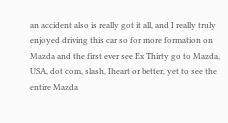an accident also is really got it all, and I really truly enjoyed driving this car so for more formation on Mazda and the first ever see Ex Thirty go to Mazda, USA, dot com, slash, Iheart or better, yet to see the entire Mazda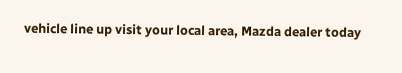vehicle line up visit your local area, Mazda dealer today